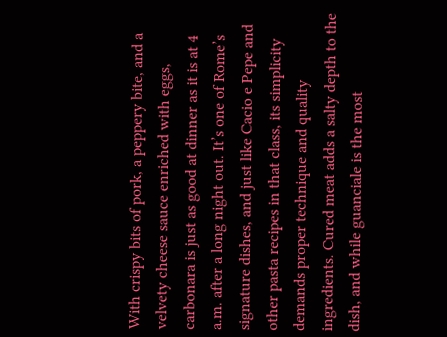With crispy bits of pork, a peppery bite, and a velvety cheese sauce enriched with eggs, carbonara is just as good at dinner as it is at 4 a.m. after a long night out. It’s one of Rome’s signature dishes, and just like Cacio e Pepe and other pasta recipes in that class, its simplicity demands proper technique and quality ingredients. Cured meat adds a salty depth to the dish, and while guanciale is the most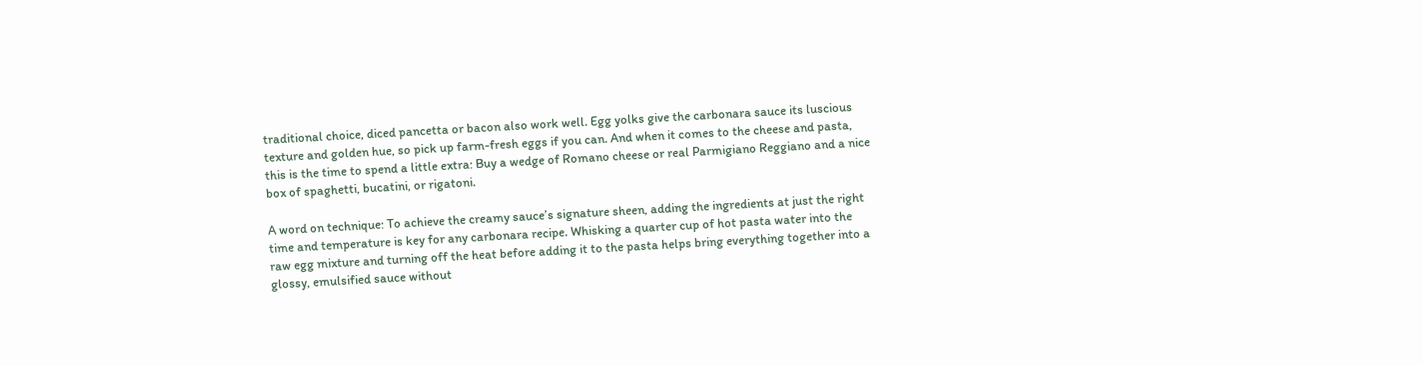traditional choice, diced pancetta or bacon also work well. Egg yolks give the carbonara sauce its luscious texture and golden hue, so pick up farm-fresh eggs if you can. And when it comes to the cheese and pasta, this is the time to spend a little extra: Buy a wedge of Romano cheese or real Parmigiano Reggiano and a nice box of spaghetti, bucatini, or rigatoni.

A word on technique: To achieve the creamy sauce’s signature sheen, adding the ingredients at just the right time and temperature is key for any carbonara recipe. Whisking a quarter cup of hot pasta water into the raw egg mixture and turning off the heat before adding it to the pasta helps bring everything together into a glossy, emulsified sauce without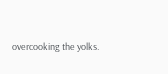overcooking the yolks.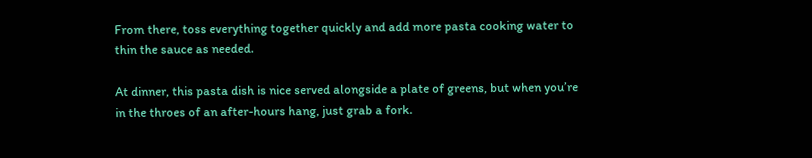From there, toss everything together quickly and add more pasta cooking water to thin the sauce as needed.

At dinner, this pasta dish is nice served alongside a plate of greens, but when you’re in the throes of an after-hours hang, just grab a fork.